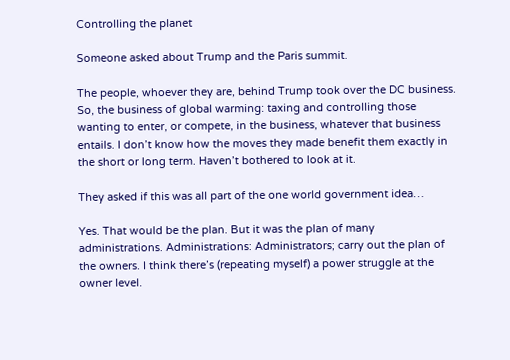Controlling the planet

Someone asked about Trump and the Paris summit.

The people, whoever they are, behind Trump took over the DC business. So, the business of global warming: taxing and controlling those wanting to enter, or compete, in the business, whatever that business entails. I don’t know how the moves they made benefit them exactly in the short or long term. Haven’t bothered to look at it.

They asked if this was all part of the one world government idea…

Yes. That would be the plan. But it was the plan of many administrations. Administrations: Administrators; carry out the plan of the owners. I think there’s (repeating myself) a power struggle at the owner level.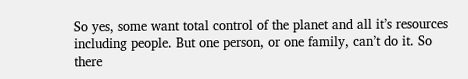So yes, some want total control of the planet and all it’s resources including people. But one person, or one family, can’t do it. So there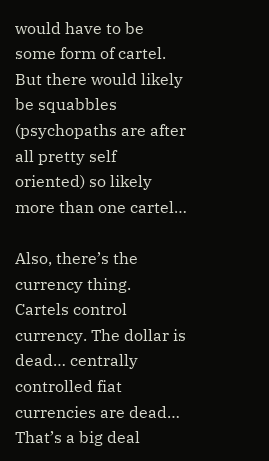would have to be some form of cartel. But there would likely be squabbles (psychopaths are after all pretty self oriented) so likely more than one cartel…

Also, there’s the currency thing. Cartels control currency. The dollar is dead… centrally controlled fiat currencies are dead… That’s a big deal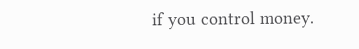if you control money.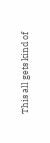This all gets kind of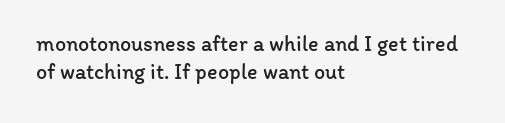monotonousness after a while and I get tired of watching it. If people want out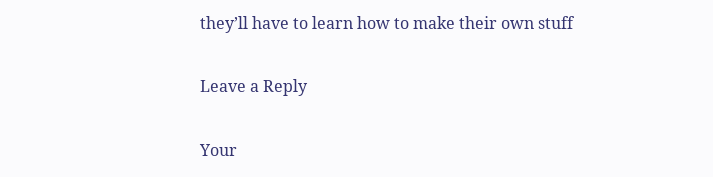they’ll have to learn how to make their own stuff

Leave a Reply

Your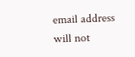email address will not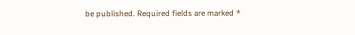be published. Required fields are marked *